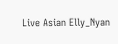Live Asian Elly_Nyan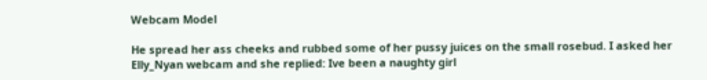Webcam Model

He spread her ass cheeks and rubbed some of her pussy juices on the small rosebud. I asked her Elly_Nyan webcam and she replied: Ive been a naughty girl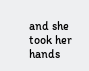and she took her hands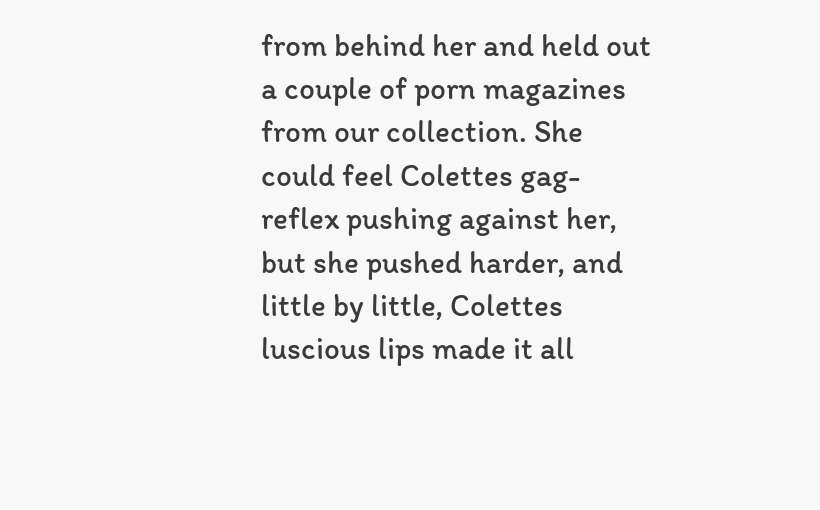from behind her and held out a couple of porn magazines from our collection. She could feel Colettes gag-reflex pushing against her, but she pushed harder, and little by little, Colettes luscious lips made it all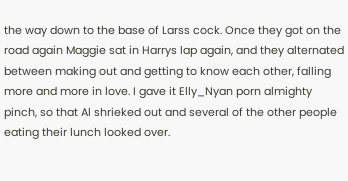the way down to the base of Larss cock. Once they got on the road again Maggie sat in Harrys lap again, and they alternated between making out and getting to know each other, falling more and more in love. I gave it Elly_Nyan porn almighty pinch, so that Al shrieked out and several of the other people eating their lunch looked over.